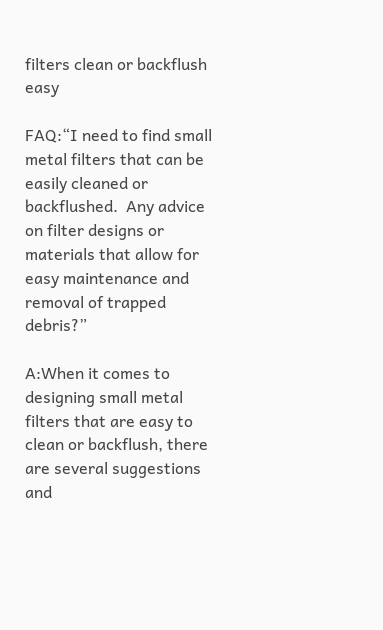filters clean or backflush easy

FAQ:“I need to find small metal filters that can be easily cleaned or backflushed.  Any advice on filter designs or materials that allow for easy maintenance and removal of trapped debris?”

A:When it comes to designing small metal filters that are easy to clean or backflush, there are several suggestions and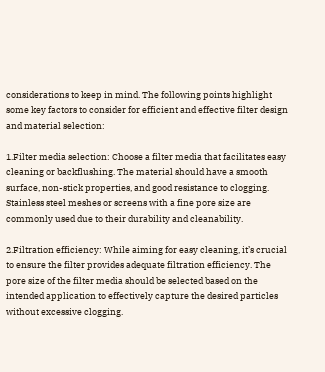considerations to keep in mind. The following points highlight some key factors to consider for efficient and effective filter design and material selection:

1.Filter media selection: Choose a filter media that facilitates easy cleaning or backflushing. The material should have a smooth surface, non-stick properties, and good resistance to clogging. Stainless steel meshes or screens with a fine pore size are commonly used due to their durability and cleanability.

2.Filtration efficiency: While aiming for easy cleaning, it’s crucial to ensure the filter provides adequate filtration efficiency. The pore size of the filter media should be selected based on the intended application to effectively capture the desired particles without excessive clogging.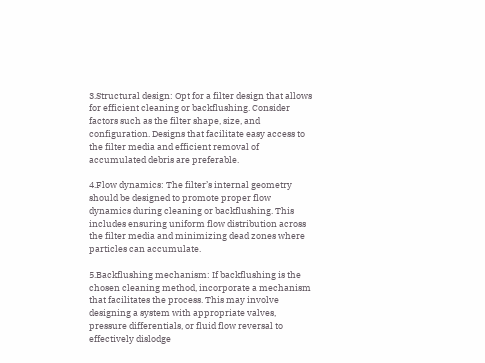3.Structural design: Opt for a filter design that allows for efficient cleaning or backflushing. Consider factors such as the filter shape, size, and configuration. Designs that facilitate easy access to the filter media and efficient removal of accumulated debris are preferable.

4.Flow dynamics: The filter’s internal geometry should be designed to promote proper flow dynamics during cleaning or backflushing. This includes ensuring uniform flow distribution across the filter media and minimizing dead zones where particles can accumulate.

5.Backflushing mechanism: If backflushing is the chosen cleaning method, incorporate a mechanism that facilitates the process. This may involve designing a system with appropriate valves, pressure differentials, or fluid flow reversal to effectively dislodge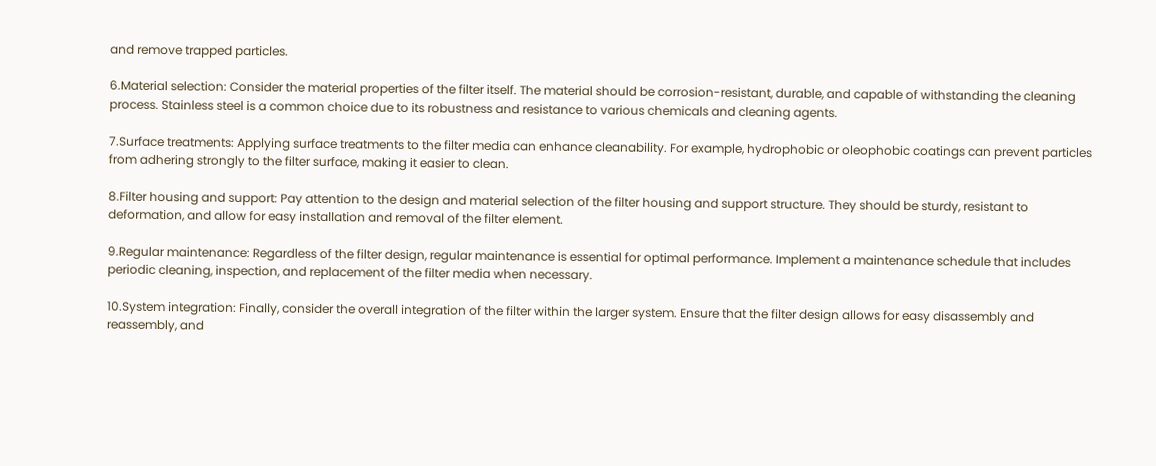and remove trapped particles.

6.Material selection: Consider the material properties of the filter itself. The material should be corrosion-resistant, durable, and capable of withstanding the cleaning process. Stainless steel is a common choice due to its robustness and resistance to various chemicals and cleaning agents.

7.Surface treatments: Applying surface treatments to the filter media can enhance cleanability. For example, hydrophobic or oleophobic coatings can prevent particles from adhering strongly to the filter surface, making it easier to clean.

8.Filter housing and support: Pay attention to the design and material selection of the filter housing and support structure. They should be sturdy, resistant to deformation, and allow for easy installation and removal of the filter element.

9.Regular maintenance: Regardless of the filter design, regular maintenance is essential for optimal performance. Implement a maintenance schedule that includes periodic cleaning, inspection, and replacement of the filter media when necessary.

10.System integration: Finally, consider the overall integration of the filter within the larger system. Ensure that the filter design allows for easy disassembly and reassembly, and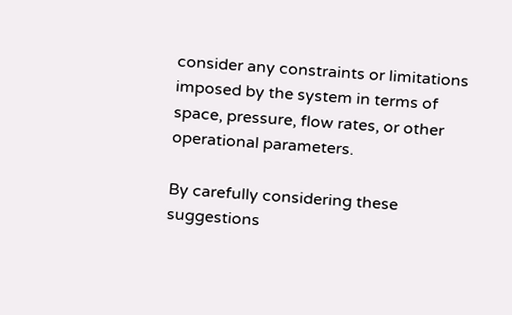consider any constraints or limitations imposed by the system in terms of space, pressure, flow rates, or other operational parameters.

By carefully considering these suggestions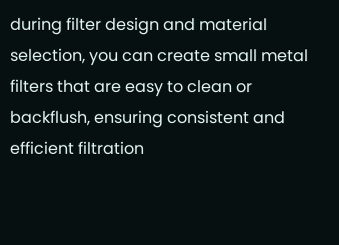during filter design and material selection, you can create small metal filters that are easy to clean or backflush, ensuring consistent and efficient filtration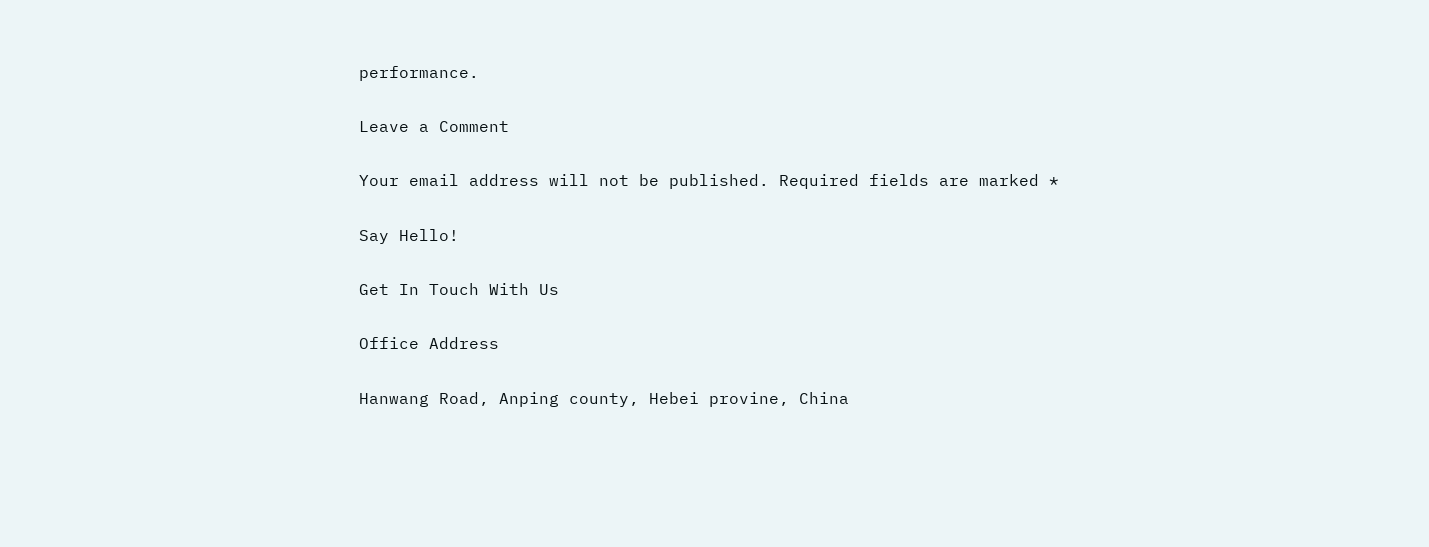performance.

Leave a Comment

Your email address will not be published. Required fields are marked *

Say Hello!

Get In Touch With Us

Office Address

Hanwang Road, Anping county, Hebei provine, China